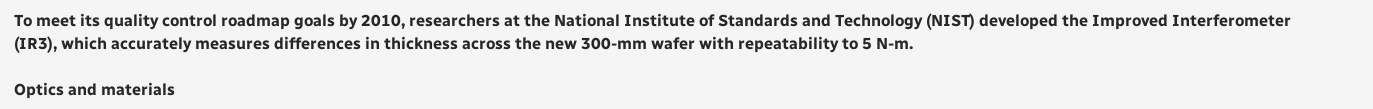To meet its quality control roadmap goals by 2010, researchers at the National Institute of Standards and Technology (NIST) developed the Improved Interferometer (IR3), which accurately measures differences in thickness across the new 300-mm wafer with repeatability to 5 N-m.

Optics and materials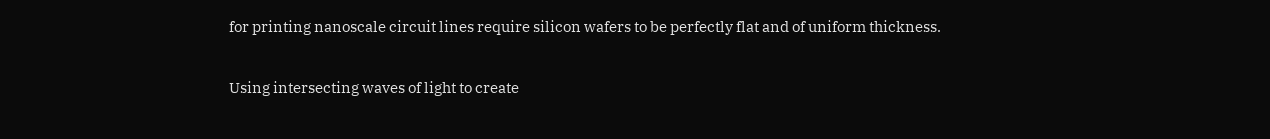for printing nanoscale circuit lines require silicon wafers to be perfectly flat and of uniform thickness.

Using intersecting waves of light to create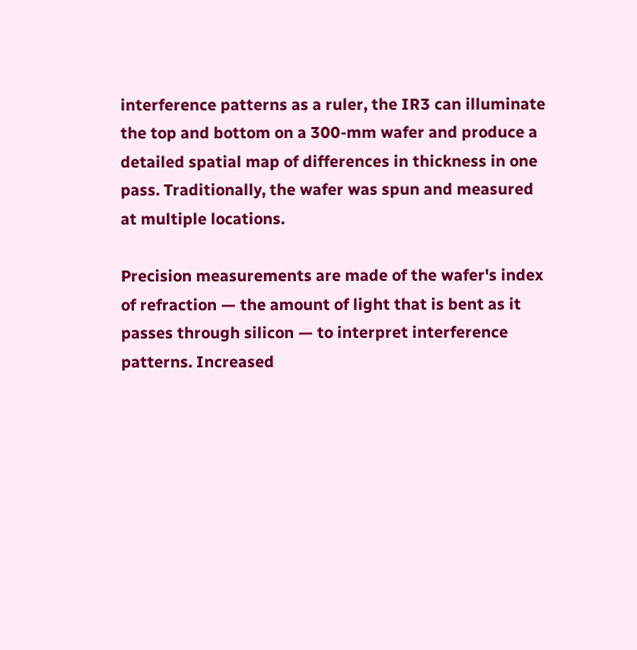interference patterns as a ruler, the IR3 can illuminate the top and bottom on a 300-mm wafer and produce a detailed spatial map of differences in thickness in one pass. Traditionally, the wafer was spun and measured at multiple locations.

Precision measurements are made of the wafer's index of refraction — the amount of light that is bent as it passes through silicon — to interpret interference patterns. Increased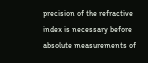precision of the refractive index is necessary before absolute measurements of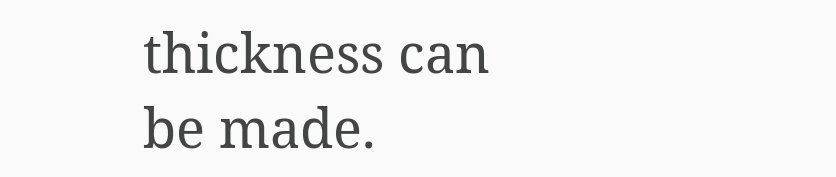thickness can be made.